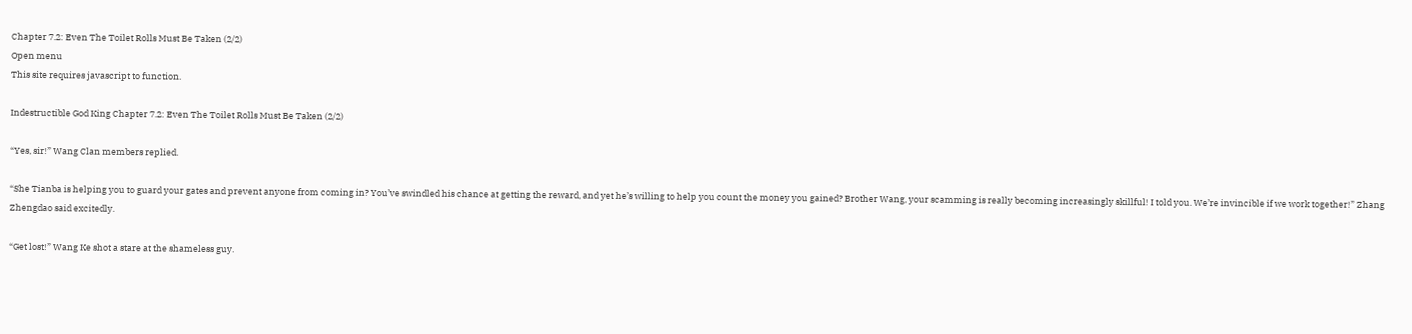Chapter 7.2: Even The Toilet Rolls Must Be Taken (2/2)
Open menu
This site requires javascript to function.

Indestructible God King Chapter 7.2: Even The Toilet Rolls Must Be Taken (2/2)

“Yes, sir!” Wang Clan members replied.

“She Tianba is helping you to guard your gates and prevent anyone from coming in? You’ve swindled his chance at getting the reward, and yet he’s willing to help you count the money you gained? Brother Wang, your scamming is really becoming increasingly skillful! I told you. We’re invincible if we work together!” Zhang Zhengdao said excitedly.

“Get lost!” Wang Ke shot a stare at the shameless guy.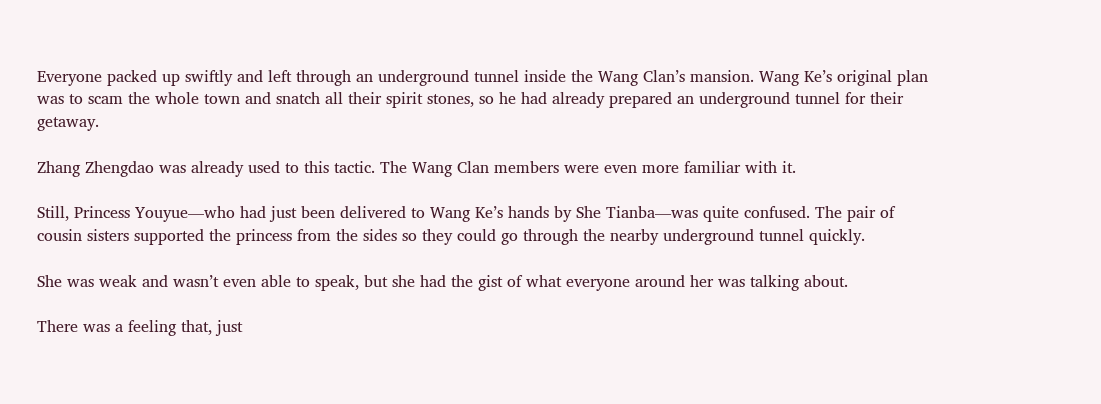Everyone packed up swiftly and left through an underground tunnel inside the Wang Clan’s mansion. Wang Ke’s original plan was to scam the whole town and snatch all their spirit stones, so he had already prepared an underground tunnel for their getaway.

Zhang Zhengdao was already used to this tactic. The Wang Clan members were even more familiar with it.

Still, Princess Youyue—who had just been delivered to Wang Ke’s hands by She Tianba—was quite confused. The pair of cousin sisters supported the princess from the sides so they could go through the nearby underground tunnel quickly.

She was weak and wasn’t even able to speak, but she had the gist of what everyone around her was talking about.

There was a feeling that, just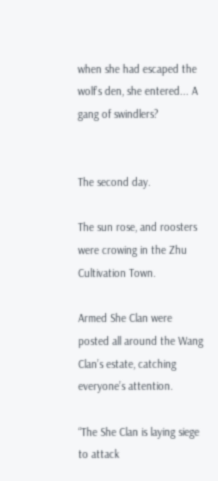when she had escaped the wolf’s den, she entered... A gang of swindlers?


The second day.

The sun rose, and roosters were crowing in the Zhu Cultivation Town.

Armed She Clan were posted all around the Wang Clan’s estate, catching everyone’s attention.

“The She Clan is laying siege to attack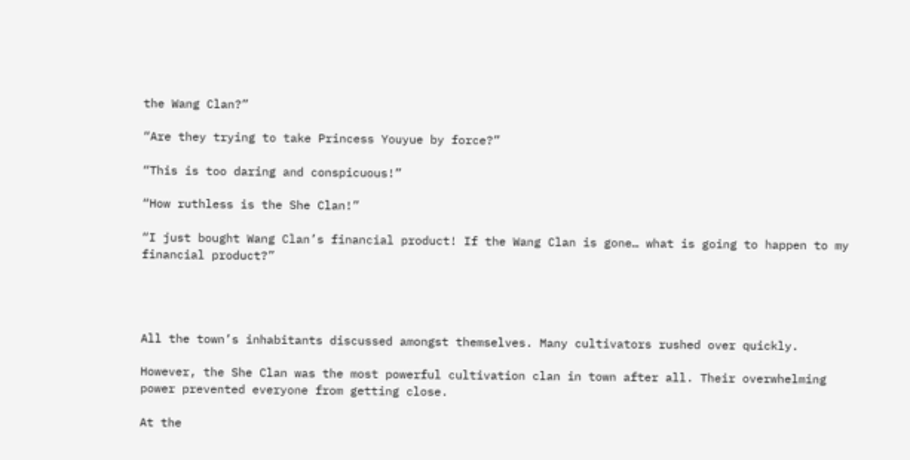the Wang Clan?”

“Are they trying to take Princess Youyue by force?”

“This is too daring and conspicuous!”

“How ruthless is the She Clan!”

“I just bought Wang Clan’s financial product! If the Wang Clan is gone… what is going to happen to my financial product?”




All the town’s inhabitants discussed amongst themselves. Many cultivators rushed over quickly.

However, the She Clan was the most powerful cultivation clan in town after all. Their overwhelming power prevented everyone from getting close.

At the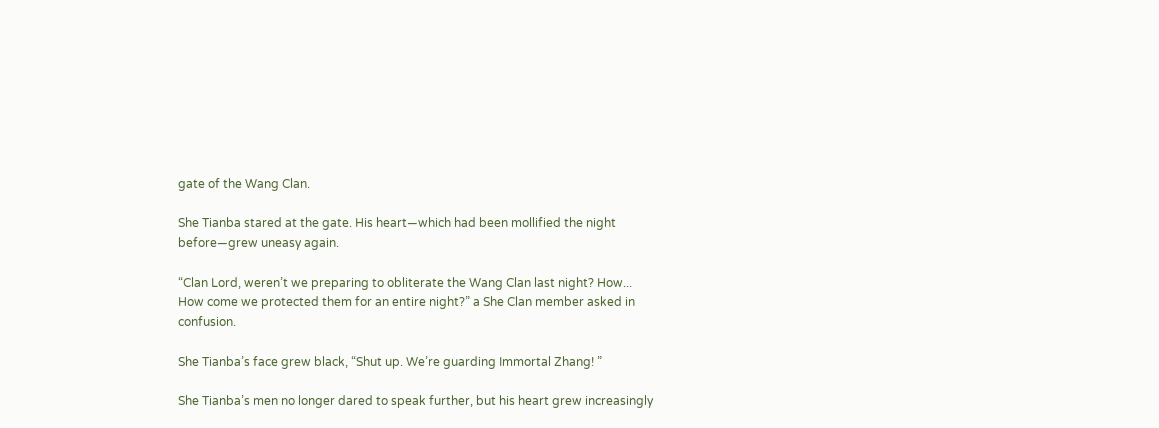gate of the Wang Clan.

She Tianba stared at the gate. His heart—which had been mollified the night before—grew uneasy again.

“Clan Lord, weren’t we preparing to obliterate the Wang Clan last night? How... How come we protected them for an entire night?” a She Clan member asked in confusion.

She Tianba’s face grew black, “Shut up. We’re guarding Immortal Zhang! ”

She Tianba’s men no longer dared to speak further, but his heart grew increasingly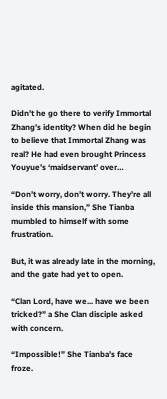agitated.

Didn’t he go there to verify Immortal Zhang’s identity? When did he begin to believe that Immortal Zhang was real? He had even brought Princess Youyue’s ‘maidservant’ over…

“Don’t worry, don’t worry. They’re all inside this mansion,” She Tianba mumbled to himself with some frustration.

But, it was already late in the morning, and the gate had yet to open.

“Clan Lord, have we... have we been tricked?” a She Clan disciple asked with concern.

“Impossible!” She Tianba’s face froze.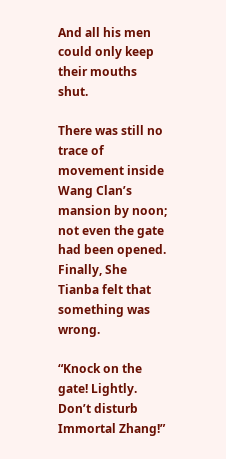And all his men could only keep their mouths shut.

There was still no trace of movement inside Wang Clan’s mansion by noon; not even the gate had been opened. Finally, She Tianba felt that something was wrong.

“Knock on the gate! Lightly. Don’t disturb Immortal Zhang!”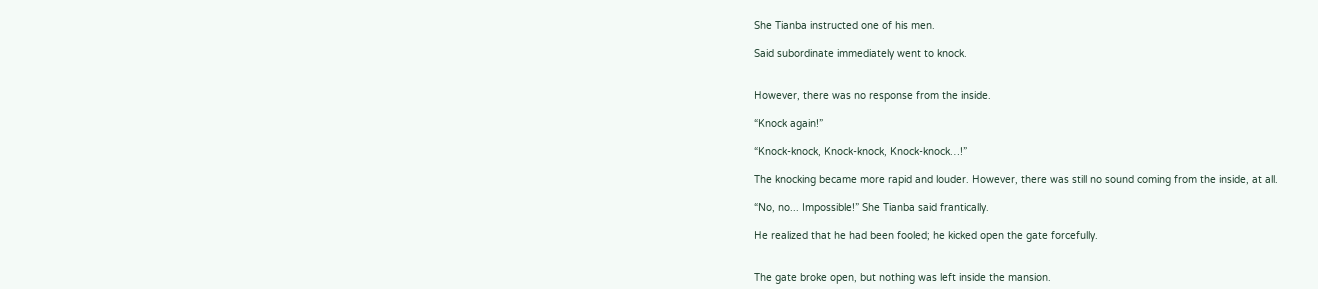She Tianba instructed one of his men.

Said subordinate immediately went to knock.


However, there was no response from the inside.

“Knock again!”

“Knock-knock, Knock-knock, Knock-knock…!”

The knocking became more rapid and louder. However, there was still no sound coming from the inside, at all.

“No, no... Impossible!” She Tianba said frantically.

He realized that he had been fooled; he kicked open the gate forcefully.


The gate broke open, but nothing was left inside the mansion.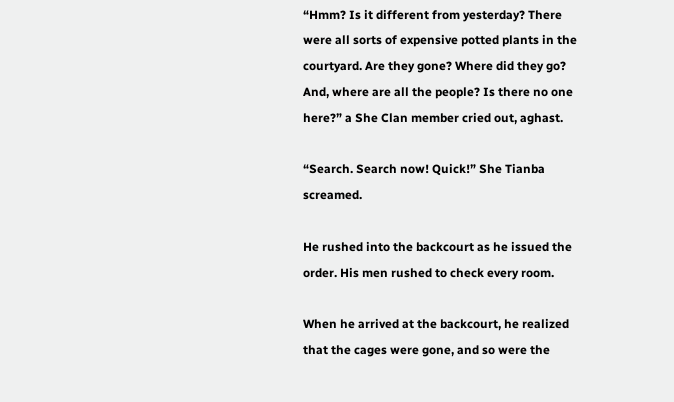“Hmm? Is it different from yesterday? There were all sorts of expensive potted plants in the courtyard. Are they gone? Where did they go? And, where are all the people? Is there no one here?” a She Clan member cried out, aghast.

“Search. Search now! Quick!” She Tianba screamed.

He rushed into the backcourt as he issued the order. His men rushed to check every room.

When he arrived at the backcourt, he realized that the cages were gone, and so were the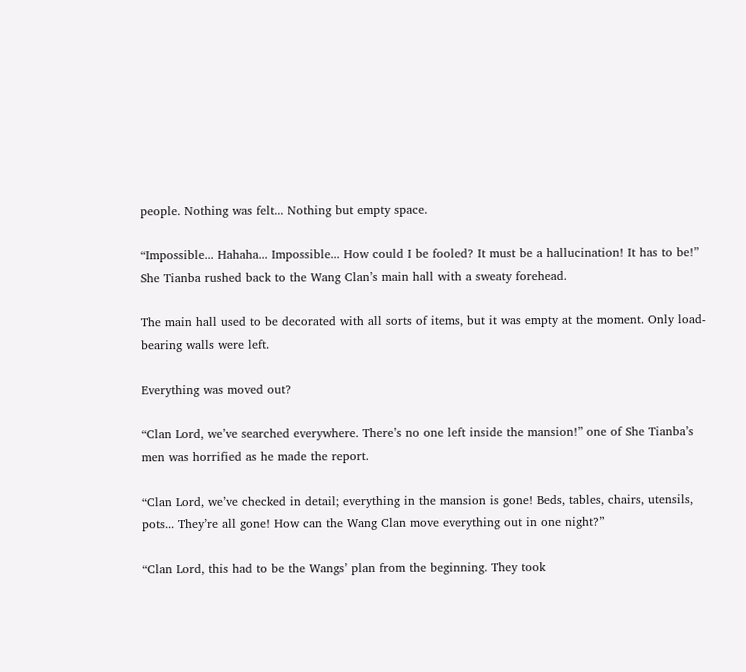people. Nothing was felt... Nothing but empty space.

“Impossible... Hahaha... Impossible... How could I be fooled? It must be a hallucination! It has to be!” She Tianba rushed back to the Wang Clan’s main hall with a sweaty forehead.

The main hall used to be decorated with all sorts of items, but it was empty at the moment. Only load-bearing walls were left.

Everything was moved out?

“Clan Lord, we’ve searched everywhere. There’s no one left inside the mansion!” one of She Tianba’s men was horrified as he made the report.

“Clan Lord, we’ve checked in detail; everything in the mansion is gone! Beds, tables, chairs, utensils, pots... They’re all gone! How can the Wang Clan move everything out in one night?”

“Clan Lord, this had to be the Wangs’ plan from the beginning. They took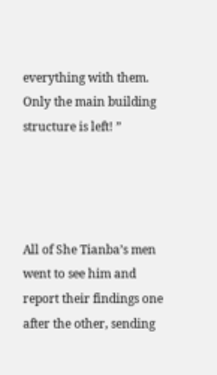everything with them. Only the main building structure is left! ”




All of She Tianba’s men went to see him and report their findings one after the other, sending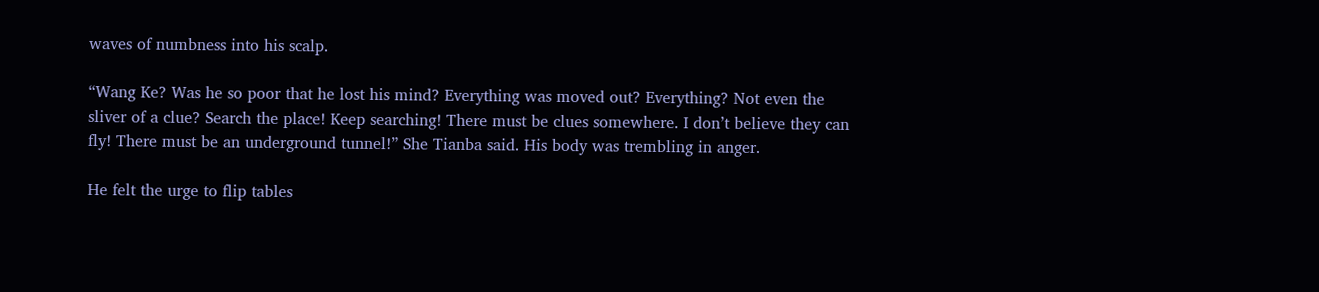waves of numbness into his scalp.

“Wang Ke? Was he so poor that he lost his mind? Everything was moved out? Everything? Not even the sliver of a clue? Search the place! Keep searching! There must be clues somewhere. I don’t believe they can fly! There must be an underground tunnel!” She Tianba said. His body was trembling in anger.

He felt the urge to flip tables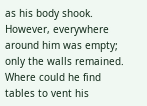as his body shook. However, everywhere around him was empty; only the walls remained. Where could he find tables to vent his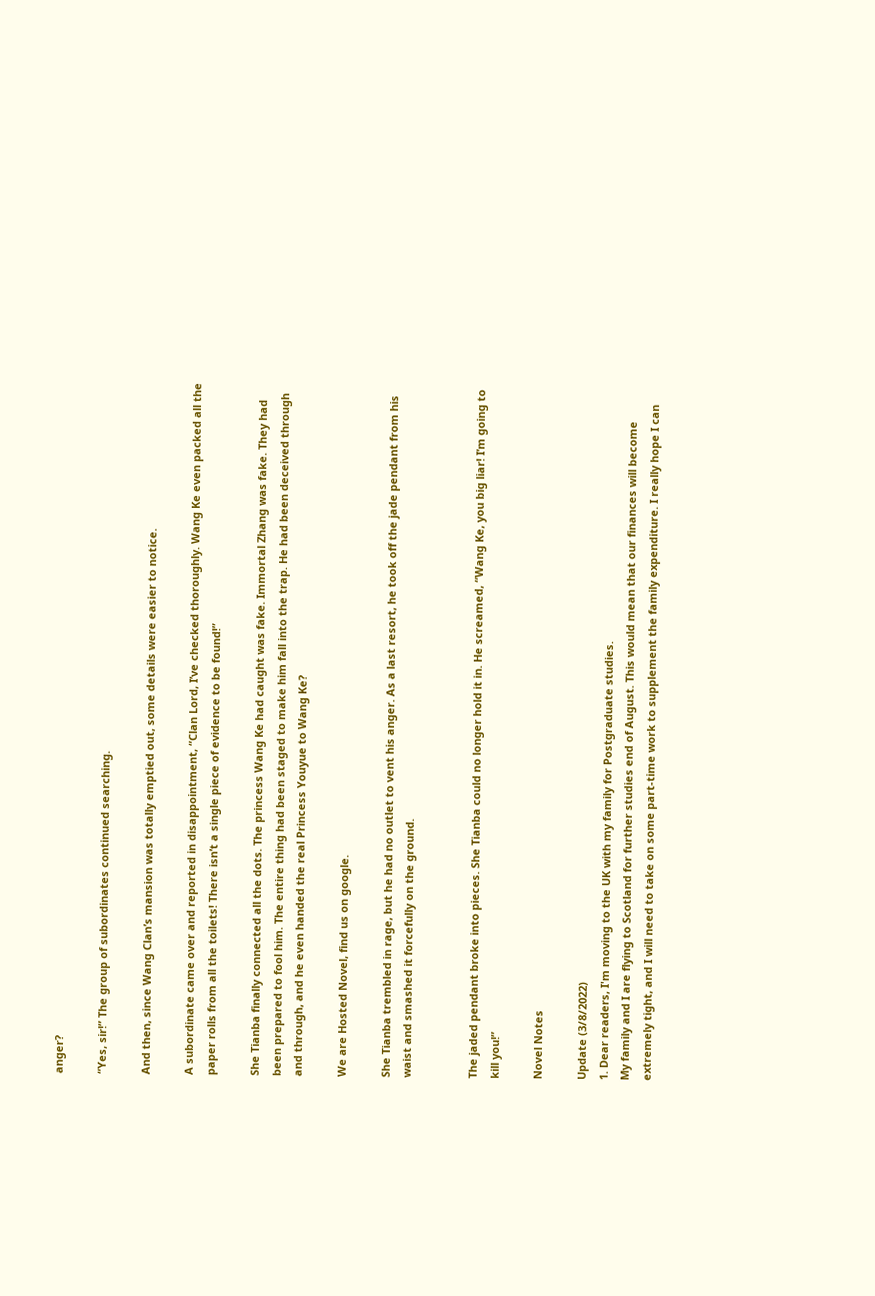anger?

“Yes, sir!” The group of subordinates continued searching.

And then, since Wang Clan’s mansion was totally emptied out, some details were easier to notice.

A subordinate came over and reported in disappointment, “Clan Lord, I’ve checked thoroughly. Wang Ke even packed all the paper rolls from all the toilets! There isn’t a single piece of evidence to be found!”

She Tianba finally connected all the dots. The princess Wang Ke had caught was fake. Immortal Zhang was fake. They had been prepared to fool him. The entire thing had been staged to make him fall into the trap. He had been deceived through and through, and he even handed the real Princess Youyue to Wang Ke?

We are Hosted Novel, find us on google.

She Tianba trembled in rage, but he had no outlet to vent his anger. As a last resort, he took off the jade pendant from his waist and smashed it forcefully on the ground.


The jaded pendant broke into pieces. She Tianba could no longer hold it in. He screamed, “Wang Ke, you big liar! I’m going to kill you!”

Novel Notes

Update (3/8/2022)
1. Dear readers, I'm moving to the UK with my family for Postgraduate studies.
My family and I are flying to Scotland for further studies end of August. This would mean that our finances will become extremely tight, and I will need to take on some part-time work to supplement the family expenditure. I really hope I can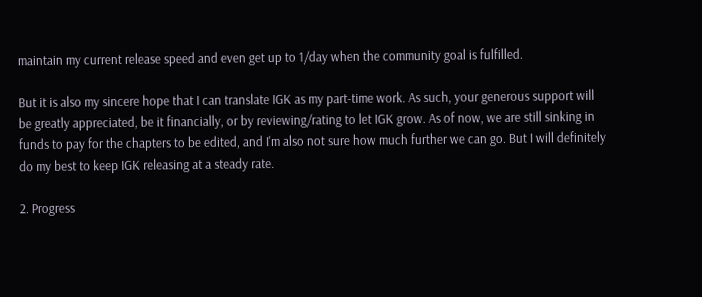maintain my current release speed and even get up to 1/day when the community goal is fulfilled.

But it is also my sincere hope that I can translate IGK as my part-time work. As such, your generous support will be greatly appreciated, be it financially, or by reviewing/rating to let IGK grow. As of now, we are still sinking in funds to pay for the chapters to be edited, and I'm also not sure how much further we can go. But I will definitely do my best to keep IGK releasing at a steady rate.

2. Progress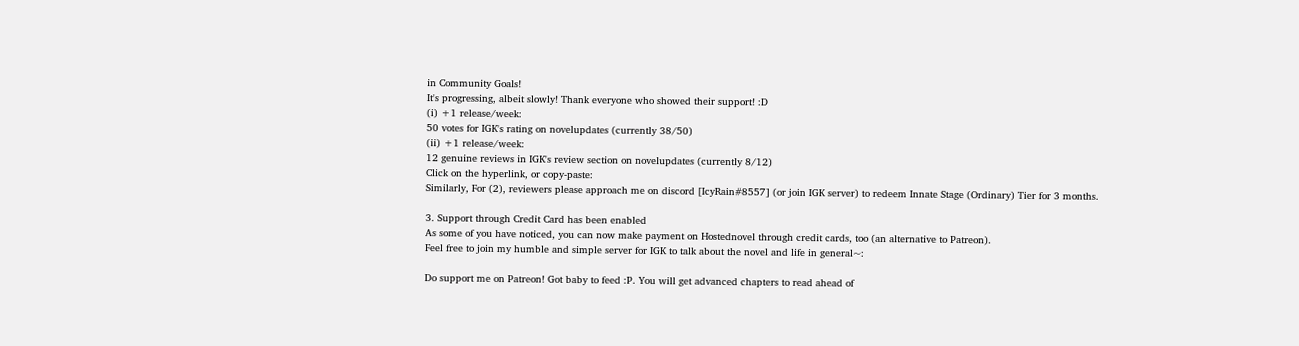in Community Goals!
It's progressing, albeit slowly! Thank everyone who showed their support! :D
(i) +1 release/week:
50 votes for IGK's rating on novelupdates (currently 38/50)
(ii) +1 release/week:
12 genuine reviews in IGK's review section on novelupdates (currently 8/12)
Click on the hyperlink, or copy-paste:
Similarly, For (2), reviewers please approach me on discord [IcyRain#8557] (or join IGK server) to redeem Innate Stage (Ordinary) Tier for 3 months.

3. Support through Credit Card has been enabled
As some of you have noticed, you can now make payment on Hostednovel through credit cards, too (an alternative to Patreon).
Feel free to join my humble and simple server for IGK to talk about the novel and life in general~:

Do support me on Patreon! Got baby to feed :P. You will get advanced chapters to read ahead of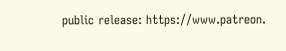public release: https://www.patreon.